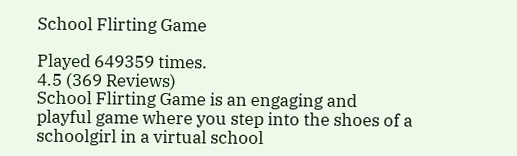School Flirting Game

Played 649359 times.
4.5 (369 Reviews)
School Flirting Game is an engaging and playful game where you step into the shoes of a schoolgirl in a virtual school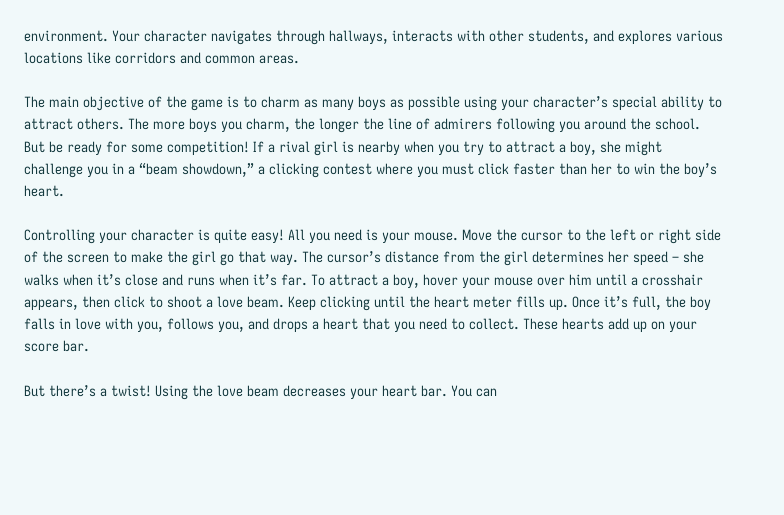environment. Your character navigates through hallways, interacts with other students, and explores various locations like corridors and common areas.

The main objective of the game is to charm as many boys as possible using your character’s special ability to attract others. The more boys you charm, the longer the line of admirers following you around the school. But be ready for some competition! If a rival girl is nearby when you try to attract a boy, she might challenge you in a “beam showdown,” a clicking contest where you must click faster than her to win the boy’s heart.

Controlling your character is quite easy! All you need is your mouse. Move the cursor to the left or right side of the screen to make the girl go that way. The cursor’s distance from the girl determines her speed – she walks when it’s close and runs when it’s far. To attract a boy, hover your mouse over him until a crosshair appears, then click to shoot a love beam. Keep clicking until the heart meter fills up. Once it’s full, the boy falls in love with you, follows you, and drops a heart that you need to collect. These hearts add up on your score bar.

But there’s a twist! Using the love beam decreases your heart bar. You can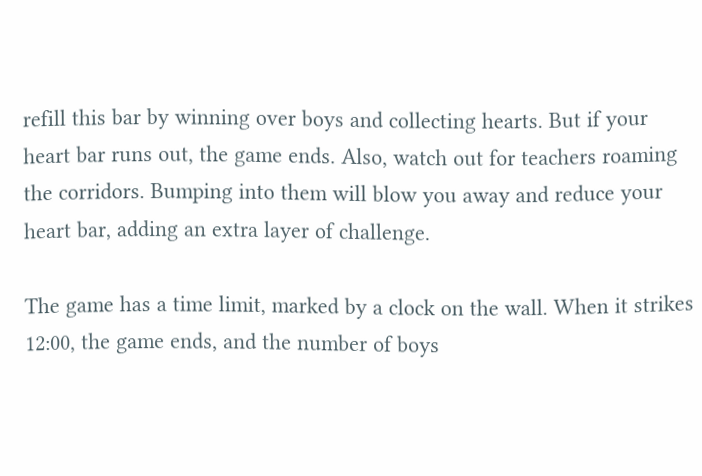refill this bar by winning over boys and collecting hearts. But if your heart bar runs out, the game ends. Also, watch out for teachers roaming the corridors. Bumping into them will blow you away and reduce your heart bar, adding an extra layer of challenge.

The game has a time limit, marked by a clock on the wall. When it strikes 12:00, the game ends, and the number of boys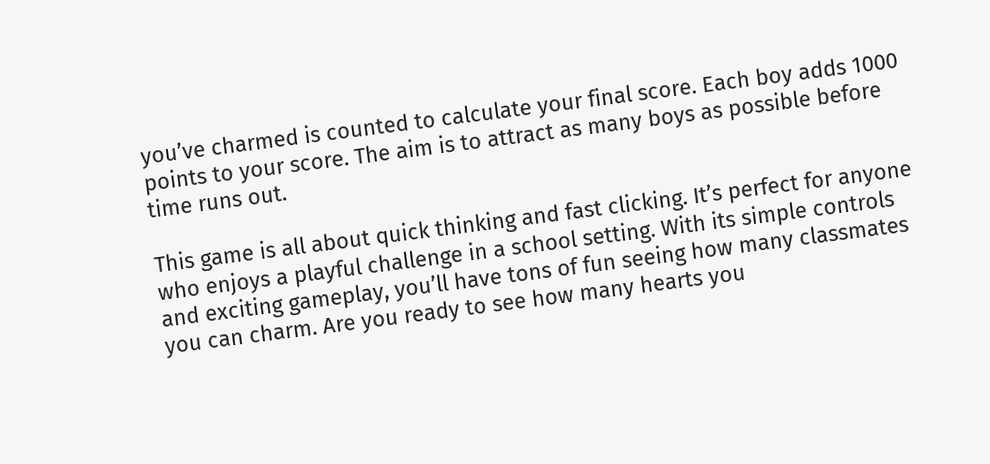you’ve charmed is counted to calculate your final score. Each boy adds 1000 points to your score. The aim is to attract as many boys as possible before time runs out.

This game is all about quick thinking and fast clicking. It’s perfect for anyone who enjoys a playful challenge in a school setting. With its simple controls and exciting gameplay, you’ll have tons of fun seeing how many classmates you can charm. Are you ready to see how many hearts you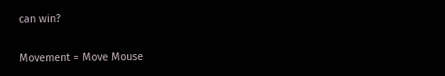can win?

Movement = Move Mouse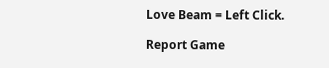Love Beam = Left Click.

Report Game